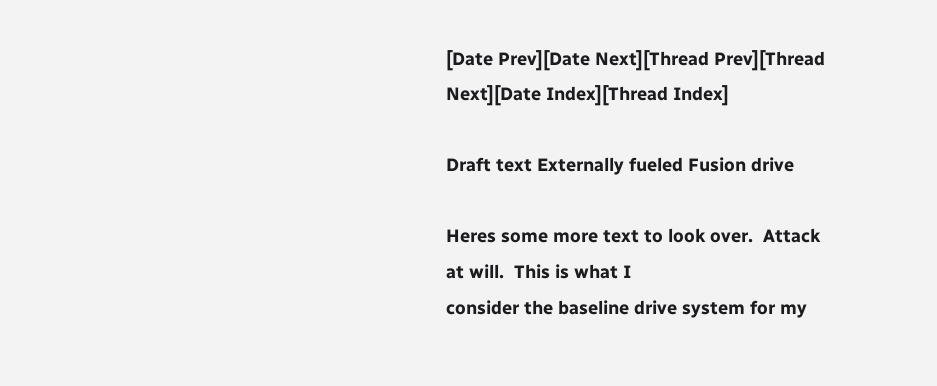[Date Prev][Date Next][Thread Prev][Thread Next][Date Index][Thread Index]

Draft text Externally fueled Fusion drive

Heres some more text to look over.  Attack at will.  This is what I
consider the baseline drive system for my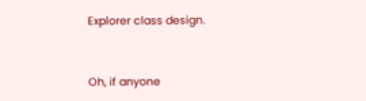Explorer class design.


Oh, if anyone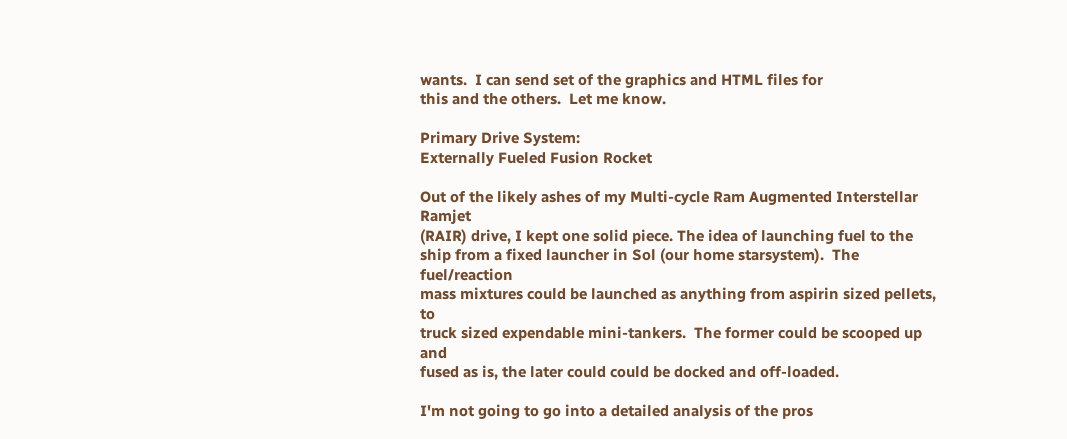wants.  I can send set of the graphics and HTML files for
this and the others.  Let me know.

Primary Drive System:
Externally Fueled Fusion Rocket

Out of the likely ashes of my Multi-cycle Ram Augmented Interstellar Ramjet
(RAIR) drive, I kept one solid piece. The idea of launching fuel to the
ship from a fixed launcher in Sol (our home starsystem).  The fuel/reaction
mass mixtures could be launched as anything from aspirin sized pellets, to
truck sized expendable mini-tankers.  The former could be scooped up and
fused as is, the later could could be docked and off-loaded.

I'm not going to go into a detailed analysis of the pros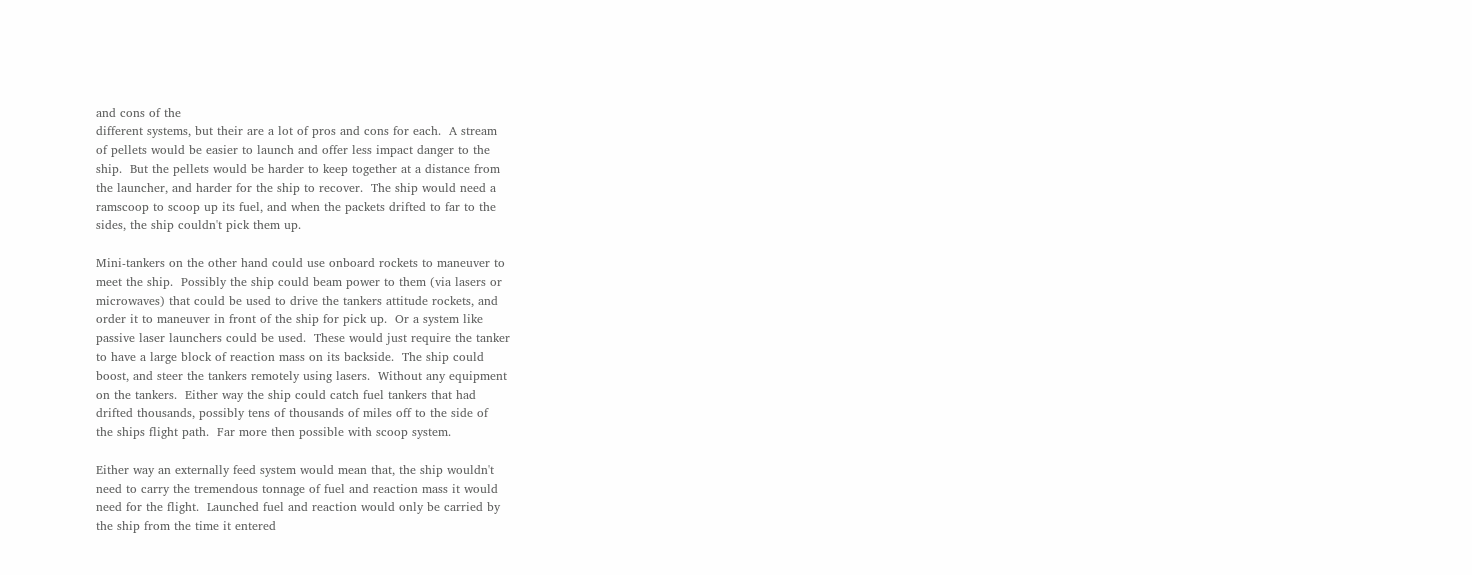and cons of the
different systems, but their are a lot of pros and cons for each.  A stream
of pellets would be easier to launch and offer less impact danger to the
ship.  But the pellets would be harder to keep together at a distance from
the launcher, and harder for the ship to recover.  The ship would need a
ramscoop to scoop up its fuel, and when the packets drifted to far to the
sides, the ship couldn't pick them up.

Mini-tankers on the other hand could use onboard rockets to maneuver to
meet the ship.  Possibly the ship could beam power to them (via lasers or
microwaves) that could be used to drive the tankers attitude rockets, and
order it to maneuver in front of the ship for pick up.  Or a system like
passive laser launchers could be used.  These would just require the tanker
to have a large block of reaction mass on its backside.  The ship could
boost, and steer the tankers remotely using lasers.  Without any equipment
on the tankers.  Either way the ship could catch fuel tankers that had
drifted thousands, possibly tens of thousands of miles off to the side of
the ships flight path.  Far more then possible with scoop system.

Either way an externally feed system would mean that, the ship wouldn't
need to carry the tremendous tonnage of fuel and reaction mass it would
need for the flight.  Launched fuel and reaction would only be carried by
the ship from the time it entered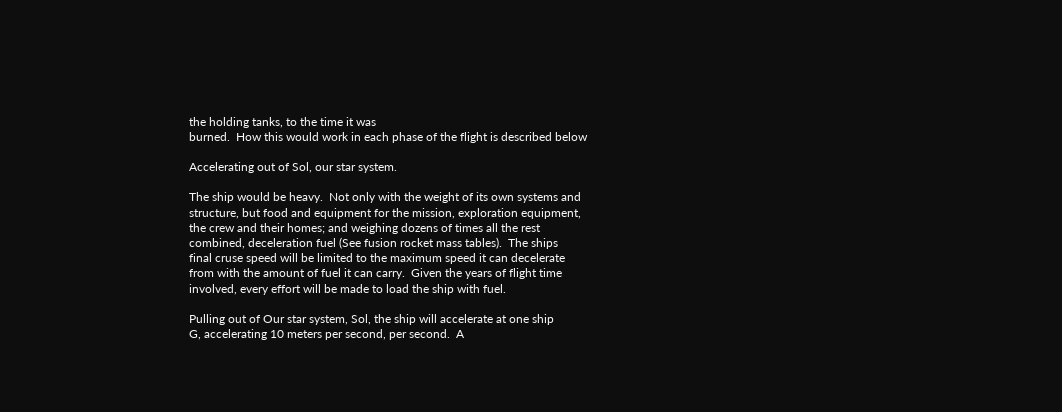the holding tanks, to the time it was
burned.  How this would work in each phase of the flight is described below

Accelerating out of Sol, our star system.

The ship would be heavy.  Not only with the weight of its own systems and
structure, but food and equipment for the mission, exploration equipment,
the crew and their homes; and weighing dozens of times all the rest
combined, deceleration fuel (See fusion rocket mass tables).  The ships
final cruse speed will be limited to the maximum speed it can decelerate
from with the amount of fuel it can carry.  Given the years of flight time
involved, every effort will be made to load the ship with fuel.

Pulling out of Our star system, Sol, the ship will accelerate at one ship
G, accelerating 10 meters per second, per second.  A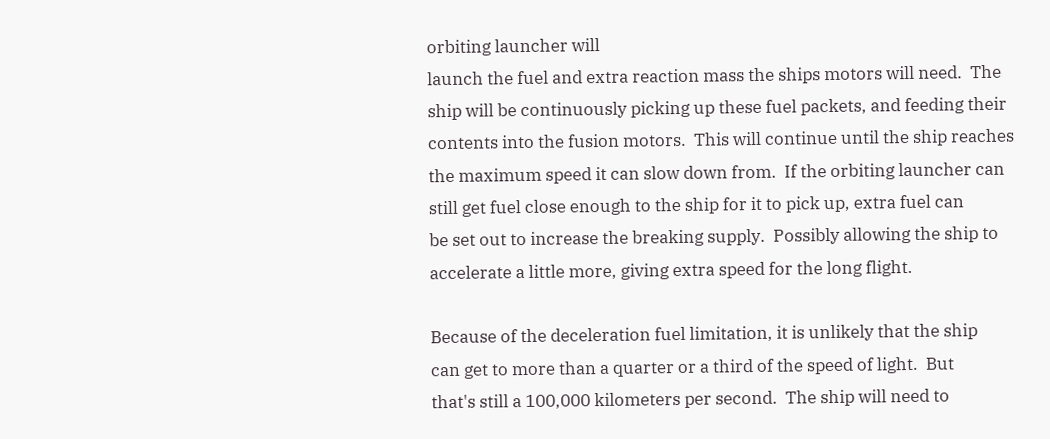orbiting launcher will
launch the fuel and extra reaction mass the ships motors will need.  The
ship will be continuously picking up these fuel packets, and feeding their
contents into the fusion motors.  This will continue until the ship reaches
the maximum speed it can slow down from.  If the orbiting launcher can
still get fuel close enough to the ship for it to pick up, extra fuel can
be set out to increase the breaking supply.  Possibly allowing the ship to
accelerate a little more, giving extra speed for the long flight.

Because of the deceleration fuel limitation, it is unlikely that the ship
can get to more than a quarter or a third of the speed of light.  But
that's still a 100,000 kilometers per second.  The ship will need to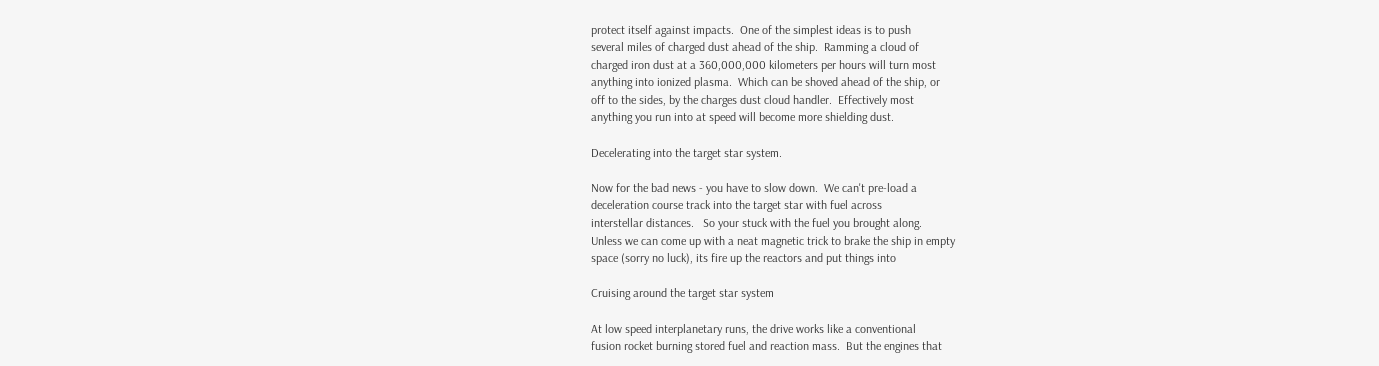protect itself against impacts.  One of the simplest ideas is to push
several miles of charged dust ahead of the ship.  Ramming a cloud of
charged iron dust at a 360,000,000 kilometers per hours will turn most
anything into ionized plasma.  Which can be shoved ahead of the ship, or
off to the sides, by the charges dust cloud handler.  Effectively most
anything you run into at speed will become more shielding dust.

Decelerating into the target star system.

Now for the bad news - you have to slow down.  We can't pre-load a
deceleration course track into the target star with fuel across
interstellar distances.   So your stuck with the fuel you brought along.
Unless we can come up with a neat magnetic trick to brake the ship in empty
space (sorry no luck), its fire up the reactors and put things into

Cruising around the target star system

At low speed interplanetary runs, the drive works like a conventional
fusion rocket burning stored fuel and reaction mass.  But the engines that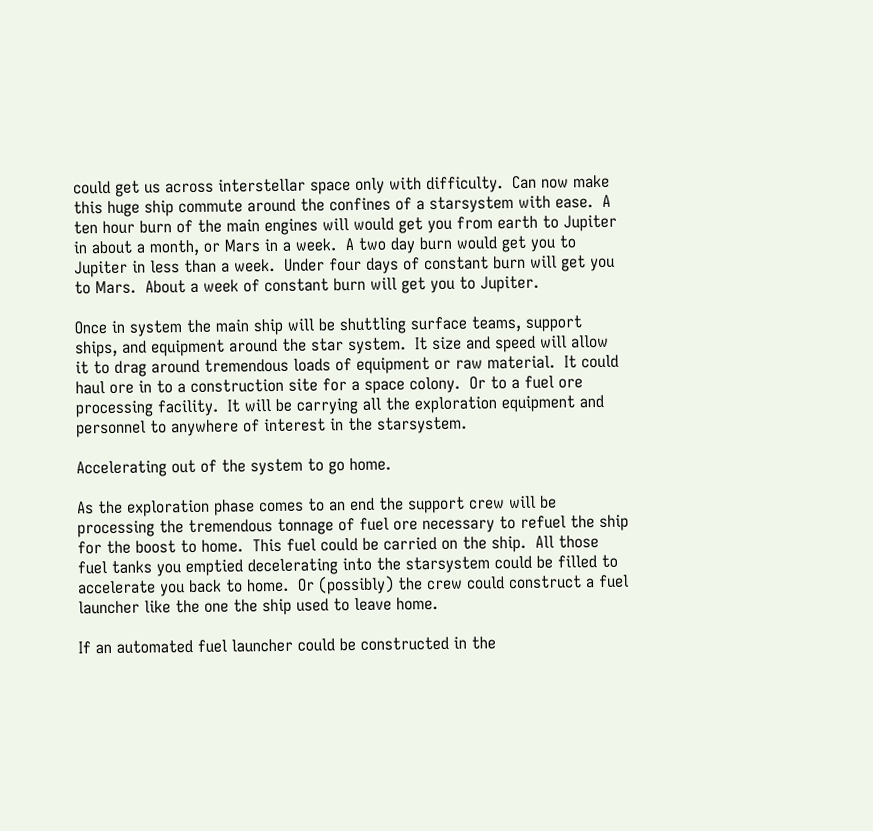could get us across interstellar space only with difficulty.  Can now make
this huge ship commute around the confines of a starsystem with ease.  A
ten hour burn of the main engines will would get you from earth to Jupiter
in about a month, or Mars in a week.  A two day burn would get you to
Jupiter in less than a week.  Under four days of constant burn will get you
to Mars.  About a week of constant burn will get you to Jupiter.

Once in system the main ship will be shuttling surface teams, support
ships, and equipment around the star system.  It size and speed will allow
it to drag around tremendous loads of equipment or raw material.  It could
haul ore in to a construction site for a space colony.  Or to a fuel ore
processing facility.  It will be carrying all the exploration equipment and
personnel to anywhere of interest in the starsystem.

Accelerating out of the system to go home.

As the exploration phase comes to an end the support crew will be
processing the tremendous tonnage of fuel ore necessary to refuel the ship
for the boost to home.  This fuel could be carried on the ship.  All those
fuel tanks you emptied decelerating into the starsystem could be filled to
accelerate you back to home.  Or (possibly) the crew could construct a fuel
launcher like the one the ship used to leave home.

If an automated fuel launcher could be constructed in the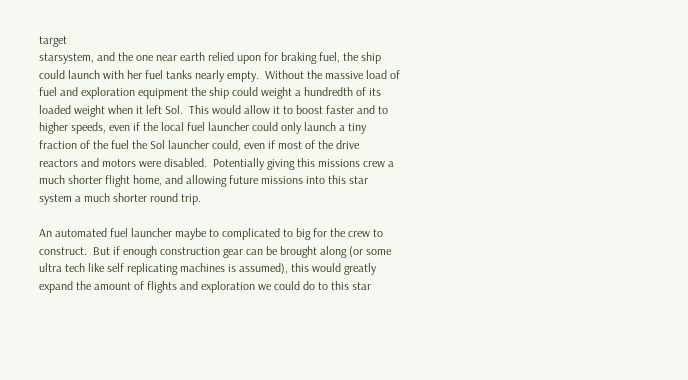target
starsystem, and the one near earth relied upon for braking fuel, the ship
could launch with her fuel tanks nearly empty.  Without the massive load of
fuel and exploration equipment the ship could weight a hundredth of its
loaded weight when it left Sol.  This would allow it to boost faster and to
higher speeds, even if the local fuel launcher could only launch a tiny
fraction of the fuel the Sol launcher could, even if most of the drive
reactors and motors were disabled.  Potentially giving this missions crew a
much shorter flight home, and allowing future missions into this star
system a much shorter round trip.

An automated fuel launcher maybe to complicated to big for the crew to
construct.  But if enough construction gear can be brought along (or some
ultra tech like self replicating machines is assumed), this would greatly
expand the amount of flights and exploration we could do to this star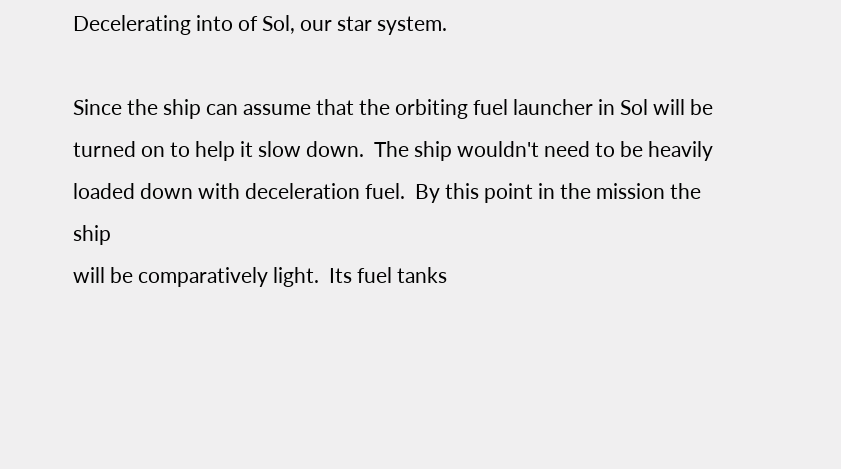Decelerating into of Sol, our star system.

Since the ship can assume that the orbiting fuel launcher in Sol will be
turned on to help it slow down.  The ship wouldn't need to be heavily
loaded down with deceleration fuel.  By this point in the mission the ship
will be comparatively light.  Its fuel tanks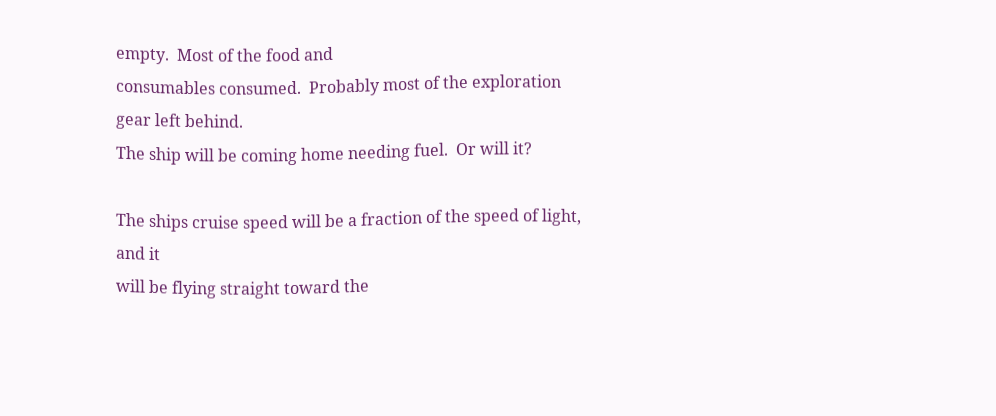empty.  Most of the food and
consumables consumed.  Probably most of the exploration gear left behind.
The ship will be coming home needing fuel.  Or will it?

The ships cruise speed will be a fraction of the speed of light, and it
will be flying straight toward the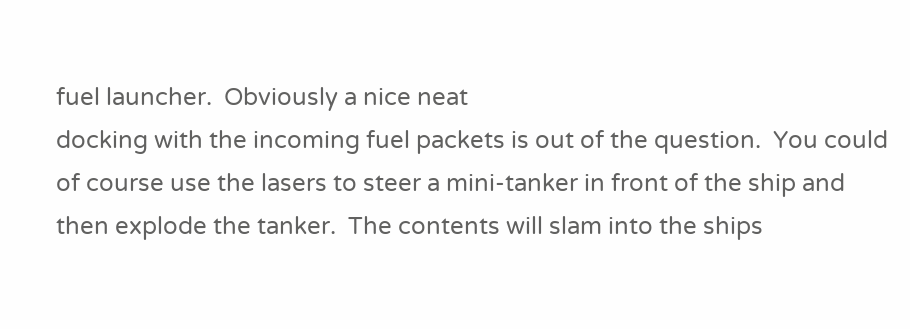fuel launcher.  Obviously a nice neat
docking with the incoming fuel packets is out of the question.  You could
of course use the lasers to steer a mini-tanker in front of the ship and
then explode the tanker.  The contents will slam into the ships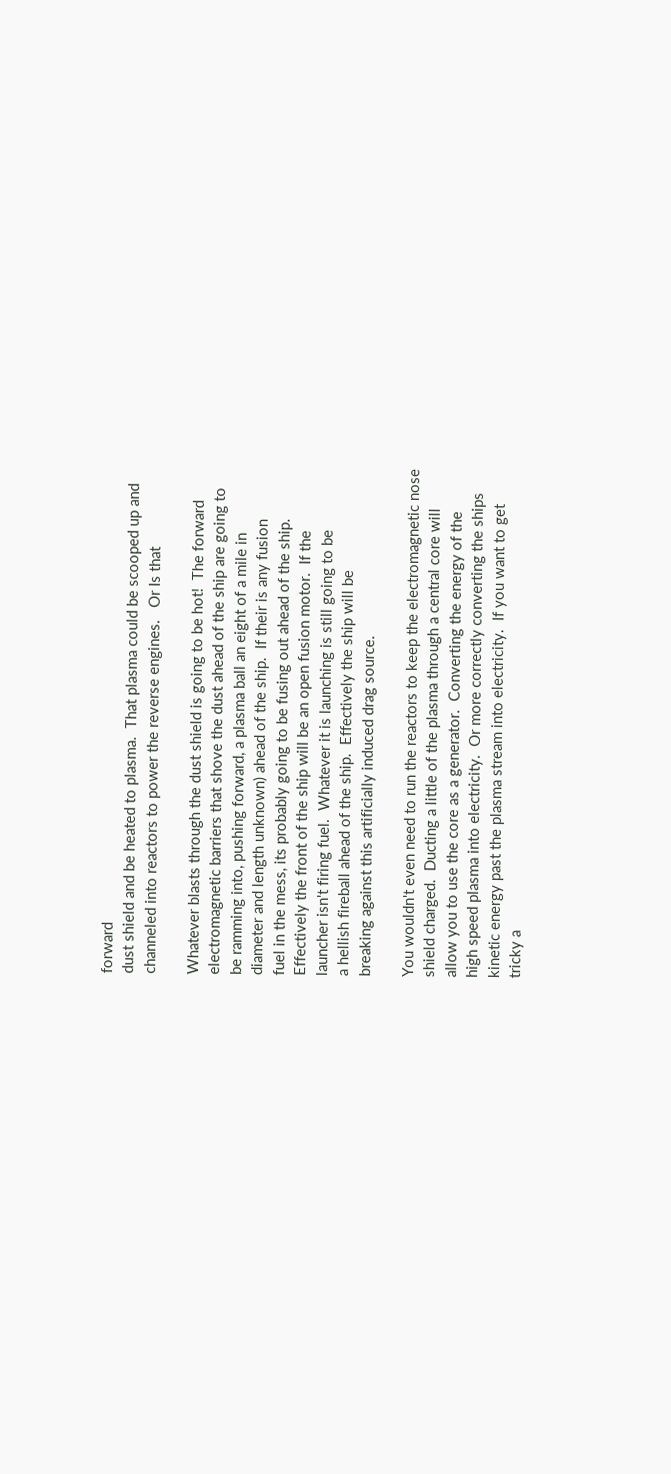forward
dust shield and be heated to plasma.  That plasma could be scooped up and
channeled into reactors to power the reverse engines.   Or Is that

Whatever blasts through the dust shield is going to be hot!  The forward
electromagnetic barriers that shove the dust ahead of the ship are going to
be ramming into, pushing forward, a plasma ball an eight of a mile in
diameter and length unknown) ahead of the ship.  If their is any fusion
fuel in the mess, its probably going to be fusing out ahead of the ship.
Effectively the front of the ship will be an open fusion motor.  If the
launcher isn't firing fuel.  Whatever it is launching is still going to be
a hellish fireball ahead of the ship.  Effectively the ship will be
breaking against this artificially induced drag source.

You wouldn't even need to run the reactors to keep the electromagnetic nose
shield charged.  Ducting a little of the plasma through a central core will
allow you to use the core as a generator.  Converting the energy of the
high speed plasma into electricity.  Or more correctly converting the ships
kinetic energy past the plasma stream into electricity.  If you want to get
tricky a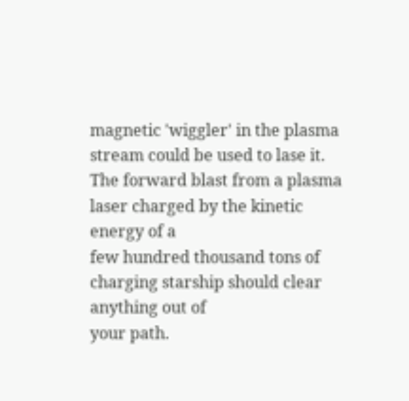magnetic 'wiggler' in the plasma stream could be used to lase it.
The forward blast from a plasma laser charged by the kinetic energy of a
few hundred thousand tons of charging starship should clear anything out of
your path.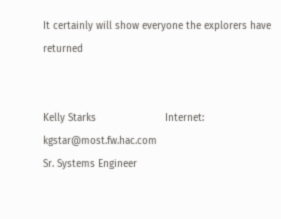It certainly will show everyone the explorers have returned


Kelly Starks                       Internet: kgstar@most.fw.hac.com
Sr. Systems Engineer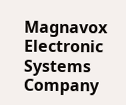Magnavox Electronic Systems Company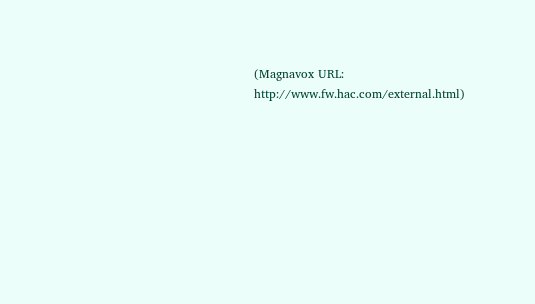(Magnavox URL: http://www.fw.hac.com/external.html)